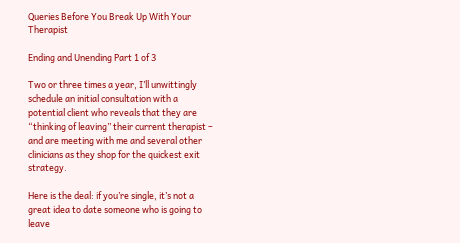Queries Before You Break Up With Your Therapist

Ending and Unending Part 1 of 3

Two or three times a year, I’ll unwittingly schedule an initial consultation with a potential client who reveals that they are “thinking of leaving” their current therapist – and are meeting with me and several other clinicians as they shop for the quickest exit strategy.

Here is the deal: if you’re single, it’s not a great idea to date someone who is going to leave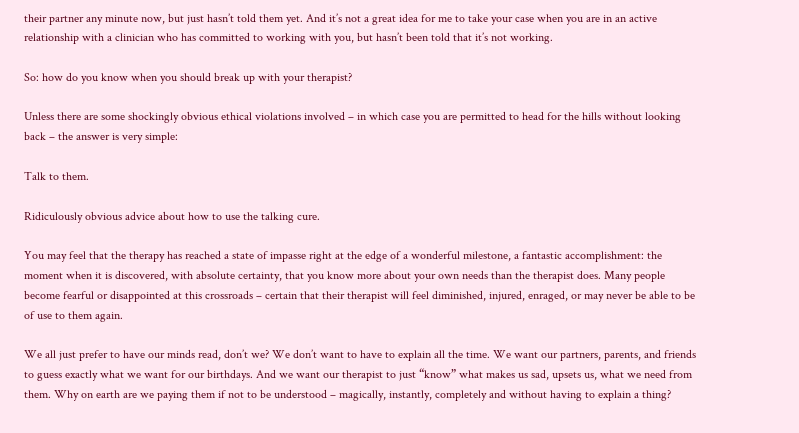their partner any minute now, but just hasn’t told them yet. And it’s not a great idea for me to take your case when you are in an active relationship with a clinician who has committed to working with you, but hasn’t been told that it’s not working.

So: how do you know when you should break up with your therapist?

Unless there are some shockingly obvious ethical violations involved – in which case you are permitted to head for the hills without looking back – the answer is very simple:

Talk to them.

Ridiculously obvious advice about how to use the talking cure.

You may feel that the therapy has reached a state of impasse right at the edge of a wonderful milestone, a fantastic accomplishment: the moment when it is discovered, with absolute certainty, that you know more about your own needs than the therapist does. Many people become fearful or disappointed at this crossroads – certain that their therapist will feel diminished, injured, enraged, or may never be able to be of use to them again.

We all just prefer to have our minds read, don’t we? We don’t want to have to explain all the time. We want our partners, parents, and friends to guess exactly what we want for our birthdays. And we want our therapist to just “know” what makes us sad, upsets us, what we need from them. Why on earth are we paying them if not to be understood – magically, instantly, completely and without having to explain a thing?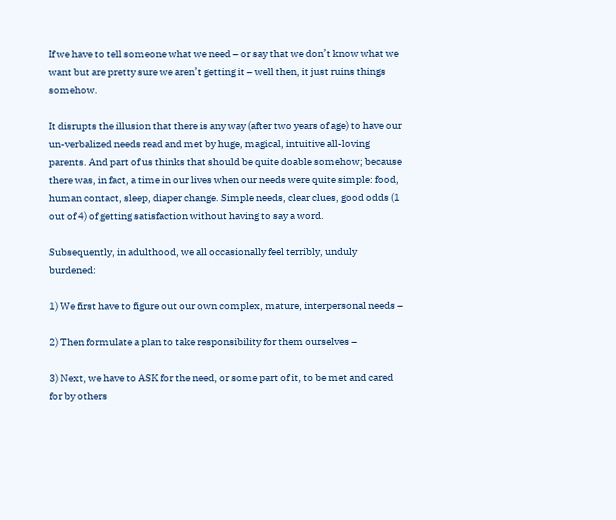If we have to tell someone what we need – or say that we don’t know what we want but are pretty sure we aren’t getting it – well then, it just ruins things somehow.

It disrupts the illusion that there is any way (after two years of age) to have our un-verbalized needs read and met by huge, magical, intuitive all-loving parents. And part of us thinks that should be quite doable somehow; because there was, in fact, a time in our lives when our needs were quite simple: food, human contact, sleep, diaper change. Simple needs, clear clues, good odds (1 out of 4) of getting satisfaction without having to say a word.

Subsequently, in adulthood, we all occasionally feel terribly, unduly burdened:

1) We first have to figure out our own complex, mature, interpersonal needs –

2) Then formulate a plan to take responsibility for them ourselves –

3) Next, we have to ASK for the need, or some part of it, to be met and cared for by others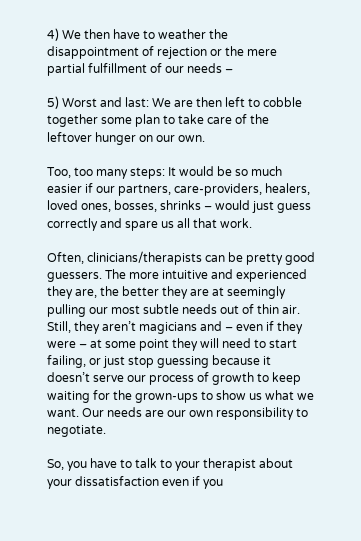4) We then have to weather the disappointment of rejection or the mere partial fulfillment of our needs –

5) Worst and last: We are then left to cobble together some plan to take care of the leftover hunger on our own.

Too, too many steps: It would be so much easier if our partners, care-providers, healers, loved ones, bosses, shrinks – would just guess correctly and spare us all that work.

Often, clinicians/therapists can be pretty good guessers. The more intuitive and experienced they are, the better they are at seemingly pulling our most subtle needs out of thin air. Still, they aren’t magicians and – even if they were – at some point they will need to start failing, or just stop guessing because it doesn’t serve our process of growth to keep waiting for the grown-ups to show us what we want. Our needs are our own responsibility to negotiate.

So, you have to talk to your therapist about your dissatisfaction even if you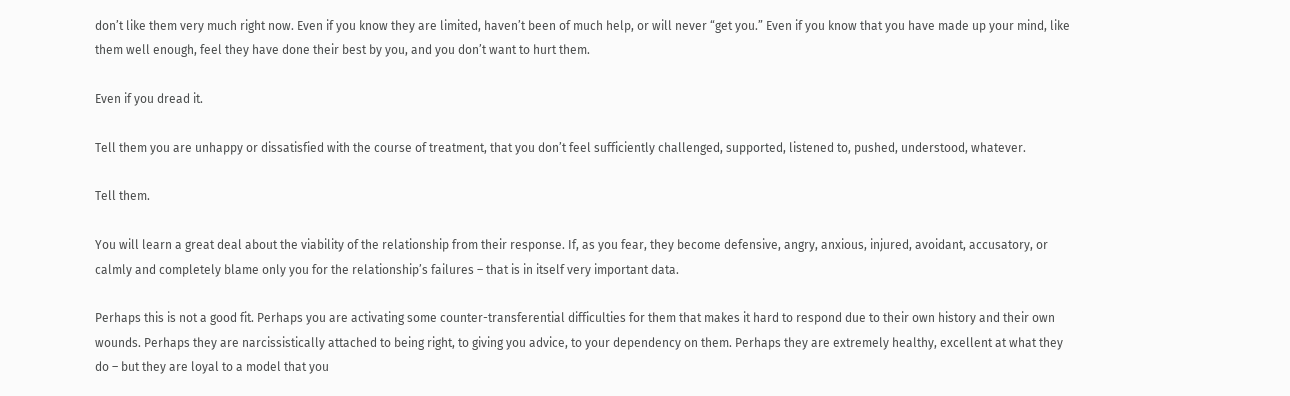don’t like them very much right now. Even if you know they are limited, haven’t been of much help, or will never “get you.” Even if you know that you have made up your mind, like them well enough, feel they have done their best by you, and you don’t want to hurt them.

Even if you dread it.

Tell them you are unhappy or dissatisfied with the course of treatment, that you don’t feel sufficiently challenged, supported, listened to, pushed, understood, whatever.

Tell them.

You will learn a great deal about the viability of the relationship from their response. If, as you fear, they become defensive, angry, anxious, injured, avoidant, accusatory, or calmly and completely blame only you for the relationship’s failures – that is in itself very important data.

Perhaps this is not a good fit. Perhaps you are activating some counter-transferential difficulties for them that makes it hard to respond due to their own history and their own wounds. Perhaps they are narcissistically attached to being right, to giving you advice, to your dependency on them. Perhaps they are extremely healthy, excellent at what they do – but they are loyal to a model that you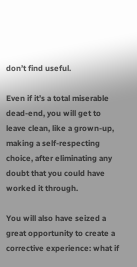don’t find useful.

Even if it’s a total miserable dead-end, you will get to leave clean, like a grown-up, making a self-respecting choice, after eliminating any doubt that you could have worked it through.

You will also have seized a great opportunity to create a corrective experience: what if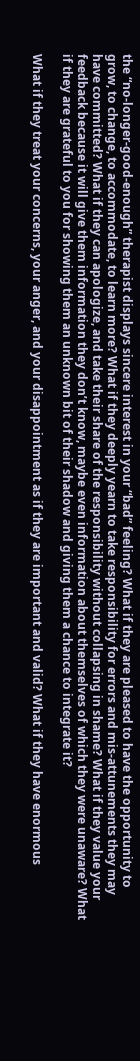the “no-longer-good-enough” therapist displays sincere interest in your “bad” feeling? What if they are pleased to have the opportunity to grow, to change, to accommodate, to learn more? What if they deeply yearn to take responsibility for errors and mis-attunements they may have committed? What if they can apologize, and take their share of the responsibility without collapsing in shame? What if they value your feedback because it will give them information they don’t know, maybe even information about themselves of which they were unaware? What if they are grateful to you for showing them an unknown bit of their shadow and giving them a chance to integrate it?

What if they treat your concerns, your anger, and your disappointment as if they are important and valid? What if they have enormous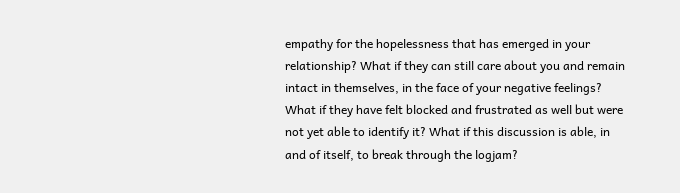empathy for the hopelessness that has emerged in your relationship? What if they can still care about you and remain intact in themselves, in the face of your negative feelings? What if they have felt blocked and frustrated as well but were not yet able to identify it? What if this discussion is able, in and of itself, to break through the logjam?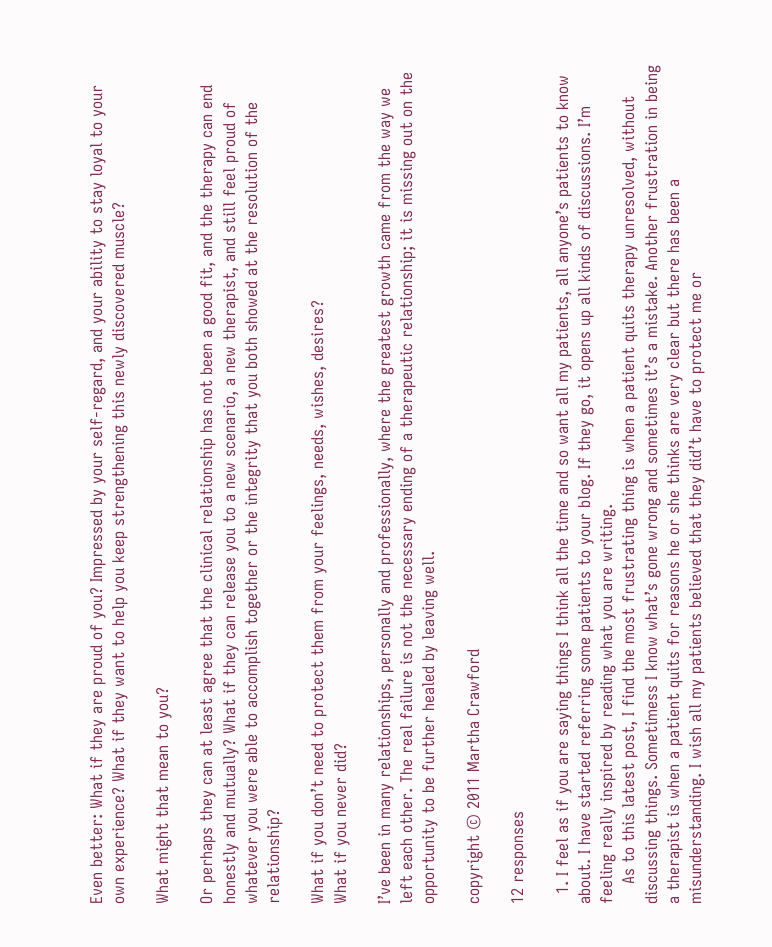Even better: What if they are proud of you? Impressed by your self-regard, and your ability to stay loyal to your own experience? What if they want to help you keep strengthening this newly discovered muscle?

What might that mean to you?

Or perhaps they can at least agree that the clinical relationship has not been a good fit, and the therapy can end honestly and mutually? What if they can release you to a new scenario, a new therapist, and still feel proud of whatever you were able to accomplish together or the integrity that you both showed at the resolution of the relationship?

What if you don’t need to protect them from your feelings, needs, wishes, desires?
What if you never did?

I’ve been in many relationships, personally and professionally, where the greatest growth came from the way we left each other. The real failure is not the necessary ending of a therapeutic relationship; it is missing out on the opportunity to be further healed by leaving well.

copyright © 2011 Martha Crawford

12 responses

  1. I feel as if you are saying things I think all the time and so want all my patients, all anyone’s patients to know about. I have started referring some patients to your blog. If they go, it opens up all kinds of discussions. I’m feeling really inspired by reading what you are writing.
    As to this latest post, I find the most frustrating thing is when a patient quits therapy unresolved, without discussing things. Sometimess I know what’s gone wrong and sometimes it’s a mistake. Another frustration in being a therapist is when a patient quits for reasons he or she thinks are very clear but there has been a misunderstanding. I wish all my patients believed that they did’t have to protect me or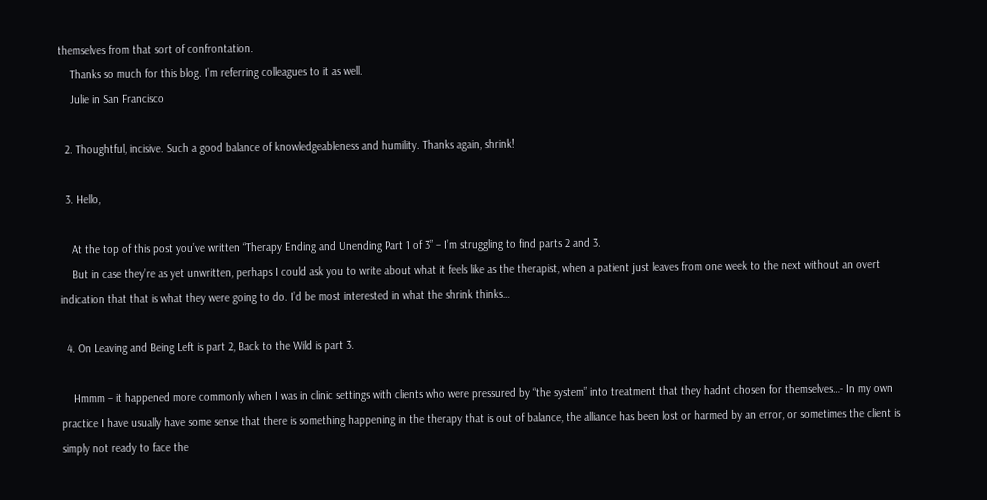themselves from that sort of confrontation.
    Thanks so much for this blog. I’m referring colleagues to it as well.
    Julie in San Francisco

  2. Thoughtful, incisive. Such a good balance of knowledgeableness and humility. Thanks again, shrink!

  3. Hello,

    At the top of this post you’ve written “Therapy Ending and Unending Part 1 of 3” – I’m struggling to find parts 2 and 3.
    But in case they’re as yet unwritten, perhaps I could ask you to write about what it feels like as the therapist, when a patient just leaves from one week to the next without an overt indication that that is what they were going to do. I’d be most interested in what the shrink thinks…

  4. On Leaving and Being Left is part 2, Back to the Wild is part 3.

    Hmmm – it happened more commonly when I was in clinic settings with clients who were pressured by “the system” into treatment that they hadnt chosen for themselves…- In my own practice I have usually have some sense that there is something happening in the therapy that is out of balance, the alliance has been lost or harmed by an error, or sometimes the client is simply not ready to face the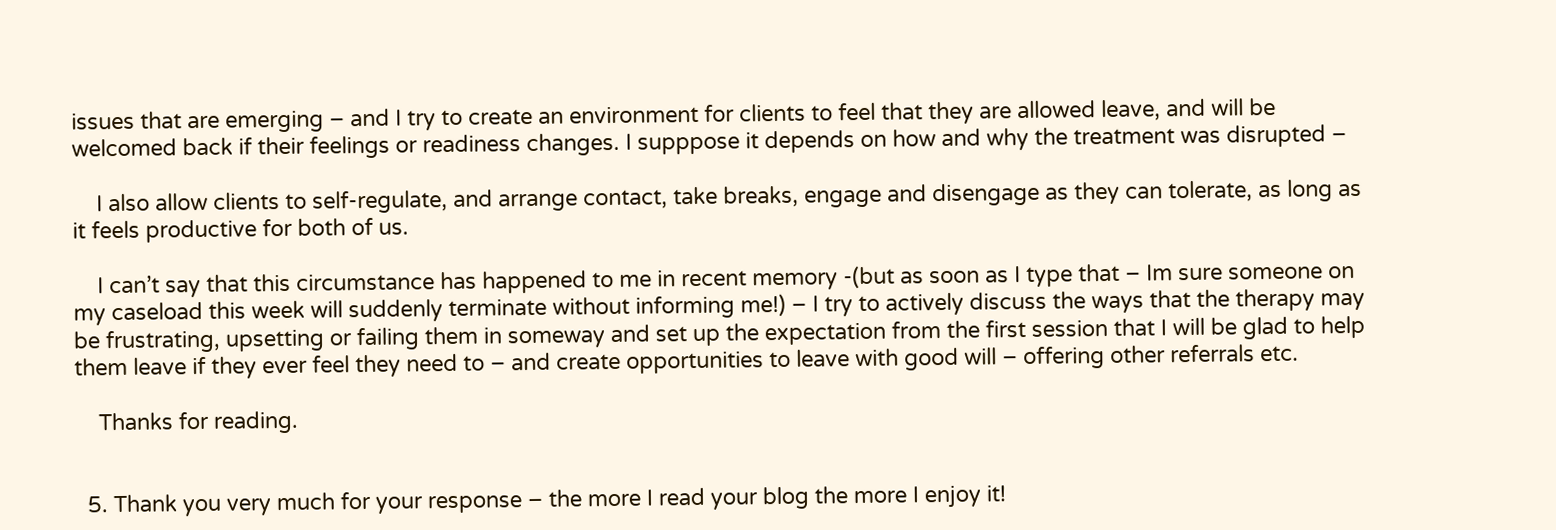issues that are emerging – and I try to create an environment for clients to feel that they are allowed leave, and will be welcomed back if their feelings or readiness changes. I supppose it depends on how and why the treatment was disrupted –

    I also allow clients to self-regulate, and arrange contact, take breaks, engage and disengage as they can tolerate, as long as it feels productive for both of us.

    I can’t say that this circumstance has happened to me in recent memory -(but as soon as I type that – Im sure someone on my caseload this week will suddenly terminate without informing me!) – I try to actively discuss the ways that the therapy may be frustrating, upsetting or failing them in someway and set up the expectation from the first session that I will be glad to help them leave if they ever feel they need to – and create opportunities to leave with good will – offering other referrals etc.

    Thanks for reading.


  5. Thank you very much for your response – the more I read your blog the more I enjoy it!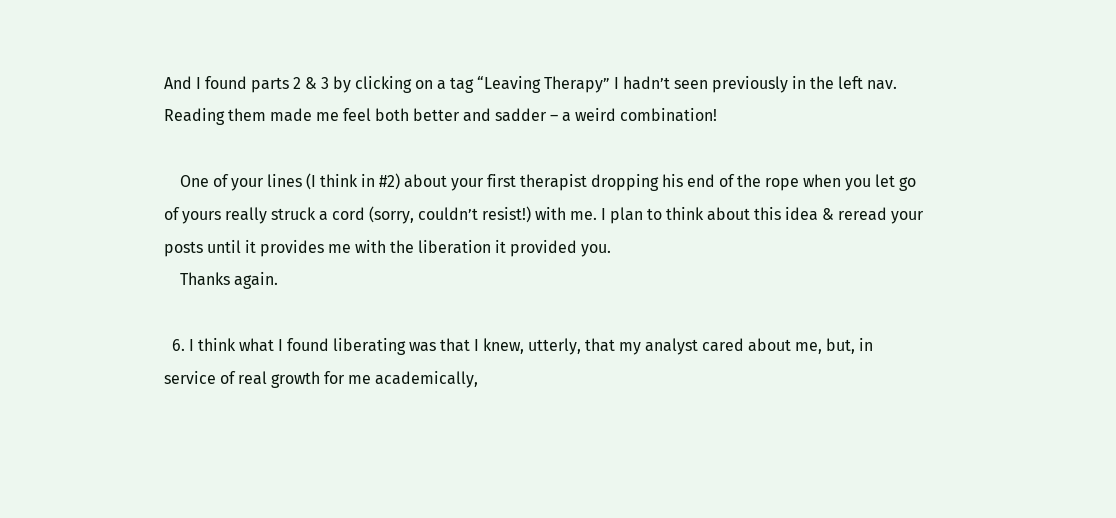And I found parts 2 & 3 by clicking on a tag “Leaving Therapy” I hadn’t seen previously in the left nav. Reading them made me feel both better and sadder – a weird combination!

    One of your lines (I think in #2) about your first therapist dropping his end of the rope when you let go of yours really struck a cord (sorry, couldn’t resist!) with me. I plan to think about this idea & reread your posts until it provides me with the liberation it provided you.
    Thanks again.

  6. I think what I found liberating was that I knew, utterly, that my analyst cared about me, but, in service of real growth for me academically,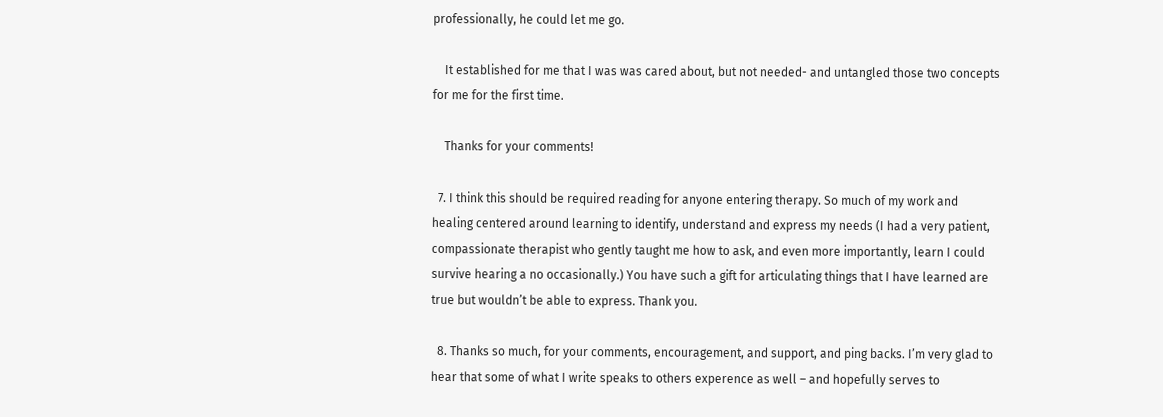professionally, he could let me go.

    It established for me that I was was cared about, but not needed- and untangled those two concepts for me for the first time.

    Thanks for your comments!

  7. I think this should be required reading for anyone entering therapy. So much of my work and healing centered around learning to identify, understand and express my needs (I had a very patient, compassionate therapist who gently taught me how to ask, and even more importantly, learn I could survive hearing a no occasionally.) You have such a gift for articulating things that I have learned are true but wouldn’t be able to express. Thank you.

  8. Thanks so much, for your comments, encouragement, and support, and ping backs. I’m very glad to hear that some of what I write speaks to others experence as well – and hopefully serves to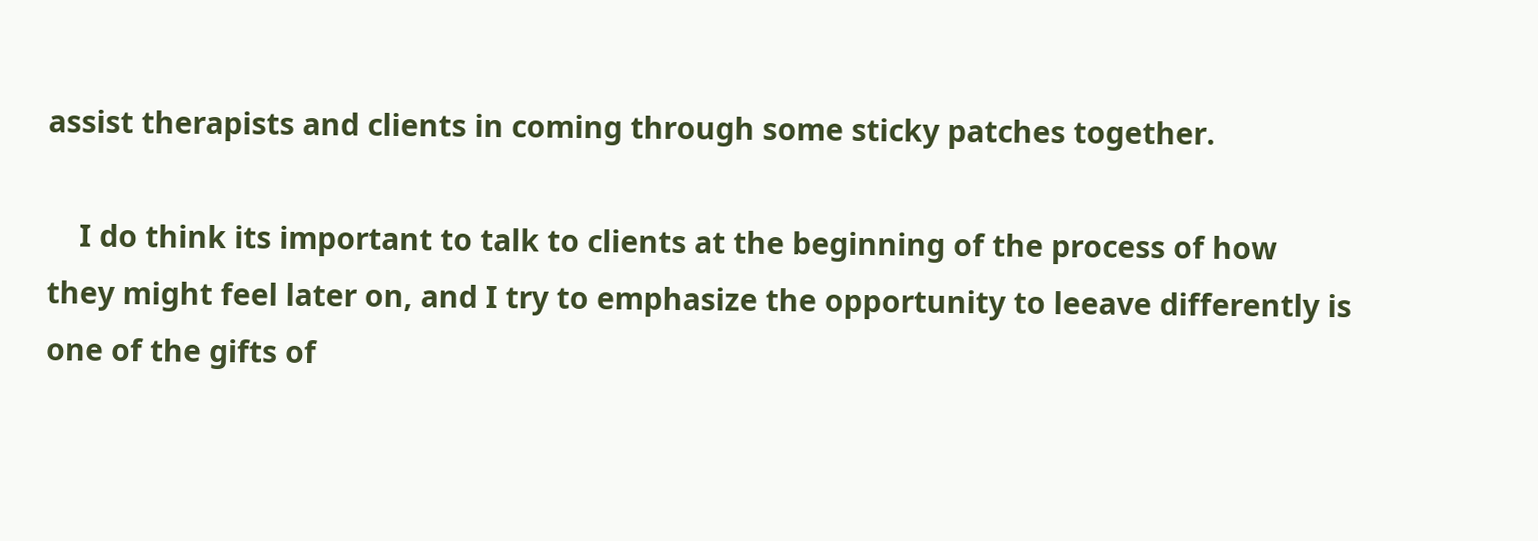assist therapists and clients in coming through some sticky patches together.

    I do think its important to talk to clients at the beginning of the process of how they might feel later on, and I try to emphasize the opportunity to leeave differently is one of the gifts of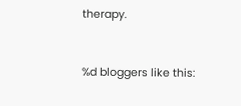therapy.


%d bloggers like this: